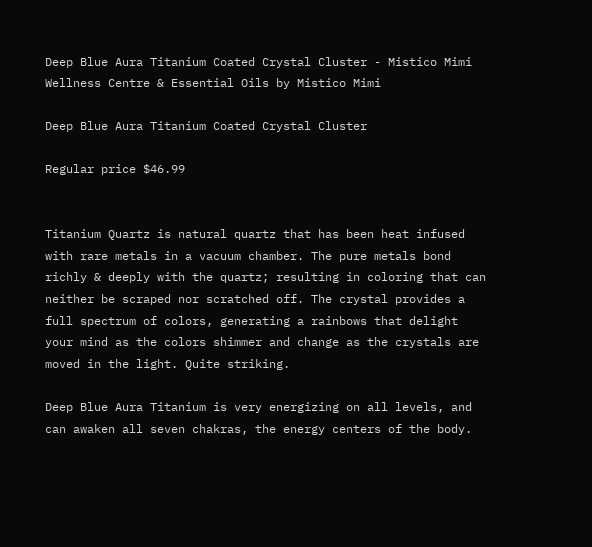Deep Blue Aura Titanium Coated Crystal Cluster - Mistico Mimi Wellness Centre & Essential Oils by Mistico Mimi

Deep Blue Aura Titanium Coated Crystal Cluster

Regular price $46.99


Titanium Quartz is natural quartz that has been heat infused with rare metals in a vacuum chamber. The pure metals bond richly & deeply with the quartz; resulting in coloring that can neither be scraped nor scratched off. The crystal provides a full spectrum of colors, generating a rainbows that delight your mind as the colors shimmer and change as the crystals are moved in the light. Quite striking.

Deep Blue Aura Titanium is very energizing on all levels, and can awaken all seven chakras, the energy centers of the body.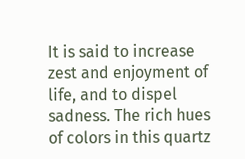It is said to increase zest and enjoyment of life, and to dispel sadness. The rich hues of colors in this quartz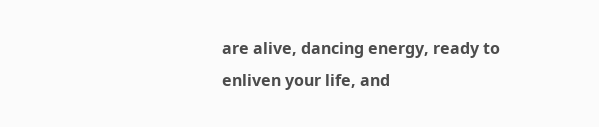are alive, dancing energy, ready to enliven your life, and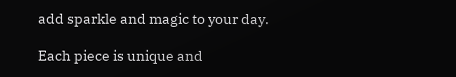add sparkle and magic to your day.

Each piece is unique and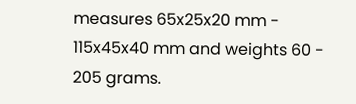measures 65x25x20 mm - 115x45x40 mm and weights 60 - 205 grams.